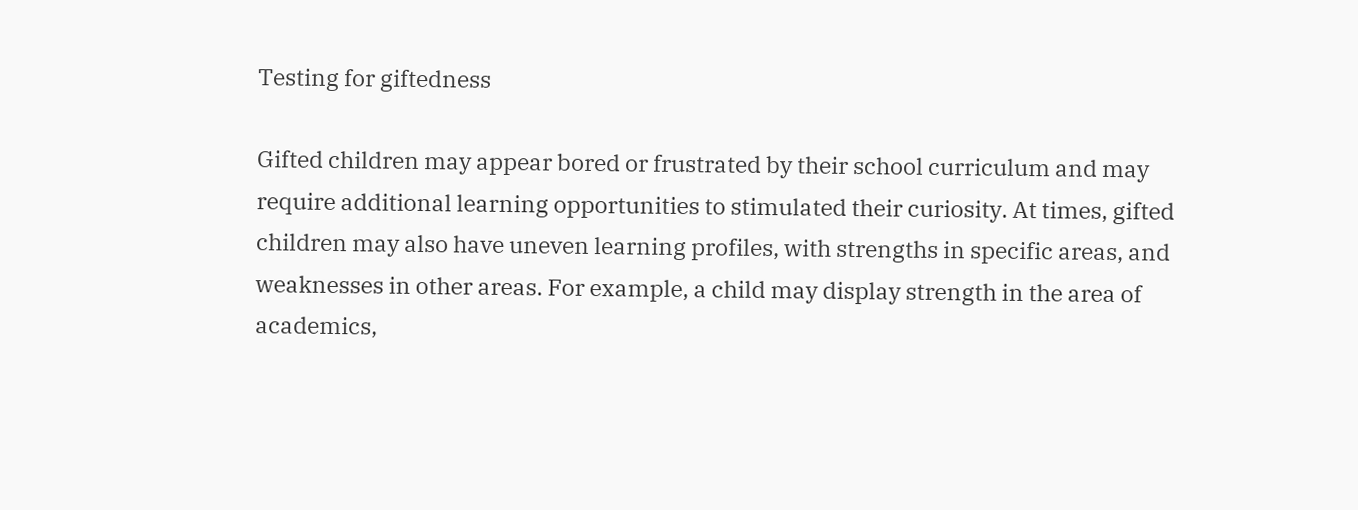Testing for giftedness

Gifted children may appear bored or frustrated by their school curriculum and may require additional learning opportunities to stimulated their curiosity. At times, gifted children may also have uneven learning profiles, with strengths in specific areas, and weaknesses in other areas. For example, a child may display strength in the area of academics,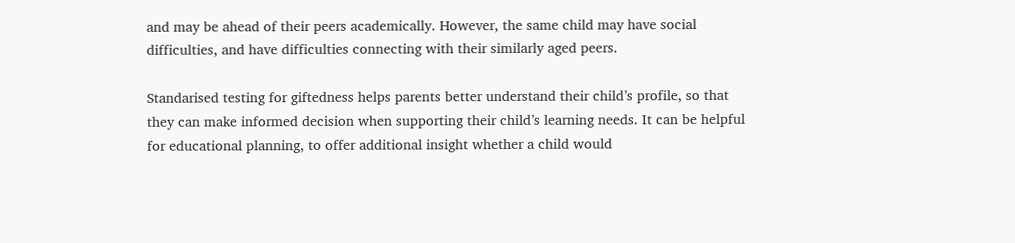and may be ahead of their peers academically. However, the same child may have social difficulties, and have difficulties connecting with their similarly aged peers.

Standarised testing for giftedness helps parents better understand their child’s profile, so that they can make informed decision when supporting their child’s learning needs. It can be helpful for educational planning, to offer additional insight whether a child would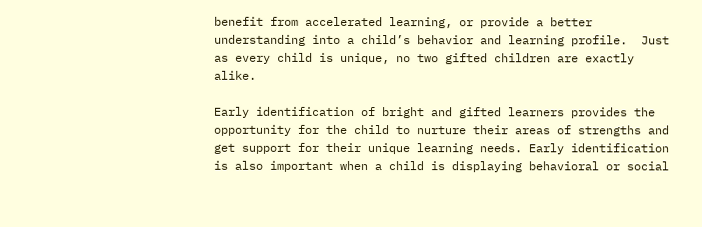benefit from accelerated learning, or provide a better understanding into a child’s behavior and learning profile.  Just as every child is unique, no two gifted children are exactly alike.

Early identification of bright and gifted learners provides the opportunity for the child to nurture their areas of strengths and get support for their unique learning needs. Early identification is also important when a child is displaying behavioral or social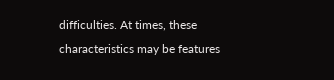difficulties. At times, these characteristics may be features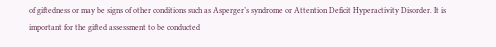of giftedness or may be signs of other conditions such as Asperger’s syndrome or Attention Deficit Hyperactivity Disorder. It is important for the gifted assessment to be conducted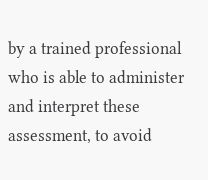by a trained professional who is able to administer and interpret these assessment, to avoid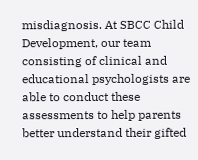misdiagnosis. At SBCC Child Development, our team consisting of clinical and educational psychologists are able to conduct these assessments to help parents better understand their gifted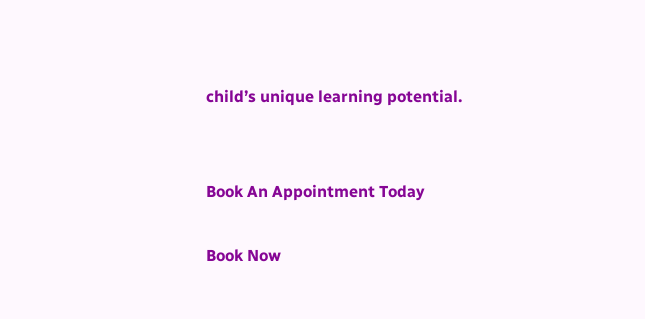child’s unique learning potential.


Book An Appointment Today

Book Now